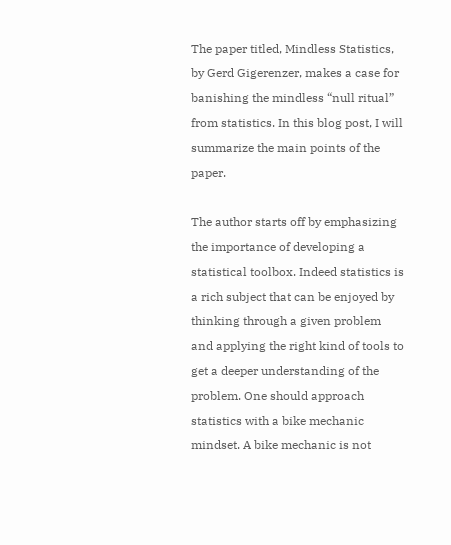The paper titled, Mindless Statistics, by Gerd Gigerenzer, makes a case for banishing the mindless “null ritual” from statistics. In this blog post, I will summarize the main points of the paper.

The author starts off by emphasizing the importance of developing a statistical toolbox. Indeed statistics is a rich subject that can be enjoyed by thinking through a given problem and applying the right kind of tools to get a deeper understanding of the problem. One should approach statistics with a bike mechanic mindset. A bike mechanic is not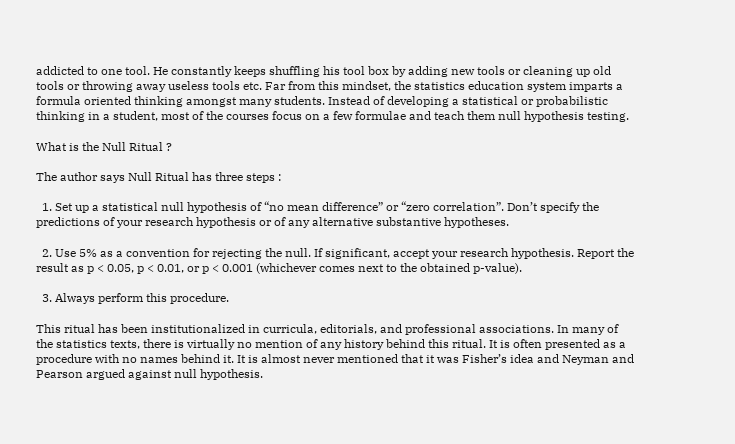addicted to one tool. He constantly keeps shuffling his tool box by adding new tools or cleaning up old tools or throwing away useless tools etc. Far from this mindset, the statistics education system imparts a formula oriented thinking amongst many students. Instead of developing a statistical or probabilistic thinking in a student, most of the courses focus on a few formulae and teach them null hypothesis testing.

What is the Null Ritual ?

The author says Null Ritual has three steps :

  1. Set up a statistical null hypothesis of “no mean difference” or “zero correlation”. Don’t specify the predictions of your research hypothesis or of any alternative substantive hypotheses.

  2. Use 5% as a convention for rejecting the null. If significant, accept your research hypothesis. Report the result as p < 0.05, p < 0.01, or p < 0.001 (whichever comes next to the obtained p-value).

  3. Always perform this procedure.

This ritual has been institutionalized in curricula, editorials, and professional associations. In many of the statistics texts, there is virtually no mention of any history behind this ritual. It is often presented as a procedure with no names behind it. It is almost never mentioned that it was Fisher’s idea and Neyman and Pearson argued against null hypothesis.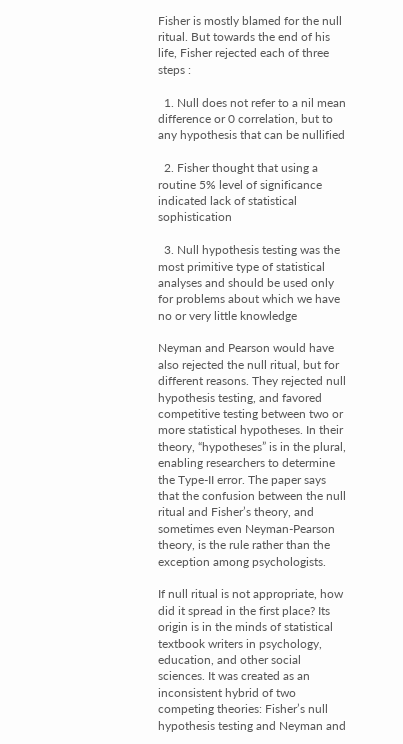Fisher is mostly blamed for the null ritual. But towards the end of his life, Fisher rejected each of three steps :

  1. Null does not refer to a nil mean difference or 0 correlation, but to any hypothesis that can be nullified

  2. Fisher thought that using a routine 5% level of significance indicated lack of statistical sophistication

  3. Null hypothesis testing was the most primitive type of statistical analyses and should be used only for problems about which we have no or very little knowledge

Neyman and Pearson would have also rejected the null ritual, but for different reasons. They rejected null hypothesis testing, and favored competitive testing between two or more statistical hypotheses. In their theory, “hypotheses” is in the plural, enabling researchers to determine the Type-II error. The paper says that the confusion between the null ritual and Fisher’s theory, and sometimes even Neyman-Pearson theory, is the rule rather than the exception among psychologists.

If null ritual is not appropriate, how did it spread in the first place? Its origin is in the minds of statistical textbook writers in psychology, education, and other social sciences. It was created as an inconsistent hybrid of two competing theories: Fisher’s null hypothesis testing and Neyman and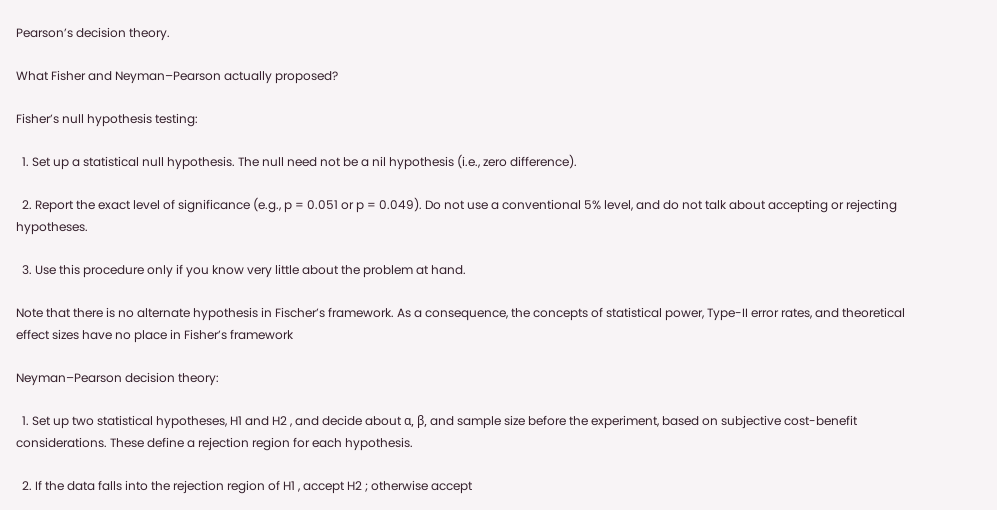Pearson’s decision theory.

What Fisher and Neyman–Pearson actually proposed?

Fisher’s null hypothesis testing:

  1. Set up a statistical null hypothesis. The null need not be a nil hypothesis (i.e., zero difference).

  2. Report the exact level of significance (e.g., p = 0.051 or p = 0.049). Do not use a conventional 5% level, and do not talk about accepting or rejecting hypotheses.

  3. Use this procedure only if you know very little about the problem at hand.

Note that there is no alternate hypothesis in Fischer’s framework. As a consequence, the concepts of statistical power, Type-II error rates, and theoretical effect sizes have no place in Fisher’s framework

Neyman–Pearson decision theory:

  1. Set up two statistical hypotheses, H1 and H2 , and decide about α, β, and sample size before the experiment, based on subjective cost-benefit considerations. These define a rejection region for each hypothesis.

  2. If the data falls into the rejection region of H1 , accept H2 ; otherwise accept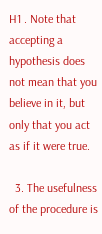H1 . Note that accepting a hypothesis does not mean that you believe in it, but only that you act as if it were true.

  3. The usefulness of the procedure is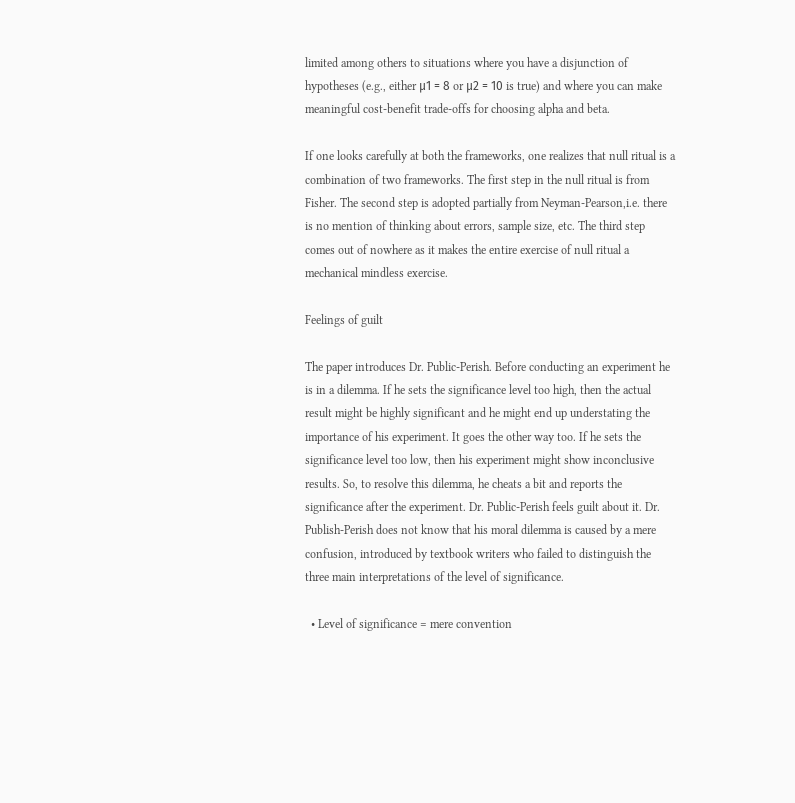limited among others to situations where you have a disjunction of hypotheses (e.g., either μ1 = 8 or μ2 = 10 is true) and where you can make meaningful cost-benefit trade-offs for choosing alpha and beta.

If one looks carefully at both the frameworks, one realizes that null ritual is a combination of two frameworks. The first step in the null ritual is from Fisher. The second step is adopted partially from Neyman-Pearson,i.e. there is no mention of thinking about errors, sample size, etc. The third step comes out of nowhere as it makes the entire exercise of null ritual a mechanical mindless exercise.

Feelings of guilt

The paper introduces Dr. Public-Perish. Before conducting an experiment he is in a dilemma. If he sets the significance level too high, then the actual result might be highly significant and he might end up understating the importance of his experiment. It goes the other way too. If he sets the significance level too low, then his experiment might show inconclusive results. So, to resolve this dilemma, he cheats a bit and reports the significance after the experiment. Dr. Public-Perish feels guilt about it. Dr. Publish-Perish does not know that his moral dilemma is caused by a mere confusion, introduced by textbook writers who failed to distinguish the three main interpretations of the level of significance.

  • Level of significance = mere convention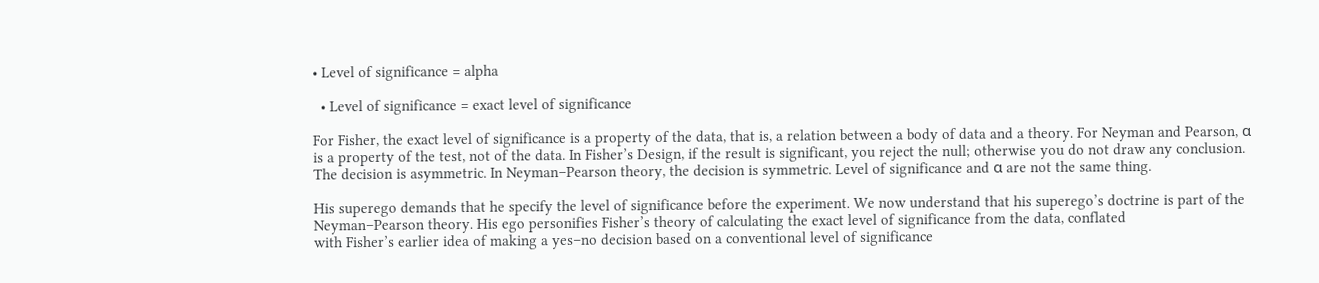• Level of significance = alpha

  • Level of significance = exact level of significance

For Fisher, the exact level of significance is a property of the data, that is, a relation between a body of data and a theory. For Neyman and Pearson, α is a property of the test, not of the data. In Fisher’s Design, if the result is significant, you reject the null; otherwise you do not draw any conclusion. The decision is asymmetric. In Neyman–Pearson theory, the decision is symmetric. Level of significance and α are not the same thing.

His superego demands that he specify the level of significance before the experiment. We now understand that his superego’s doctrine is part of the Neyman–Pearson theory. His ego personifies Fisher’s theory of calculating the exact level of significance from the data, conflated
with Fisher’s earlier idea of making a yes–no decision based on a conventional level of significance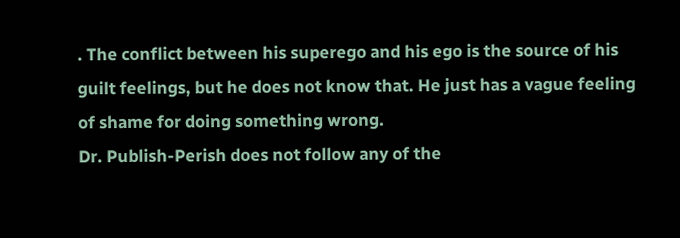. The conflict between his superego and his ego is the source of his guilt feelings, but he does not know that. He just has a vague feeling of shame for doing something wrong.
Dr. Publish-Perish does not follow any of the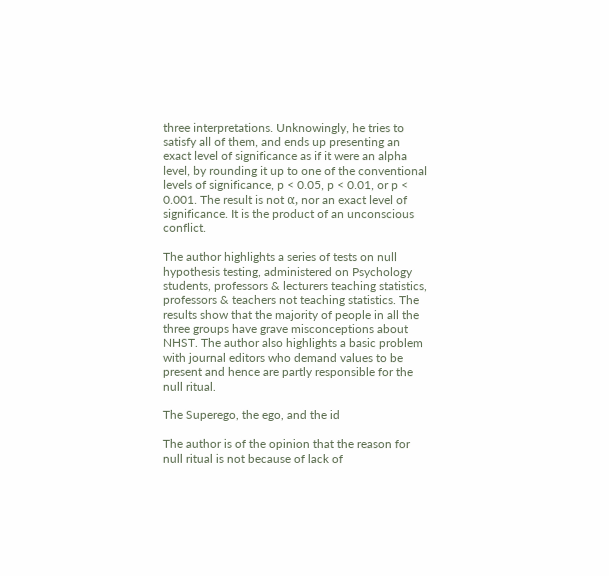three interpretations. Unknowingly, he tries to satisfy all of them, and ends up presenting an exact level of significance as if it were an alpha level, by rounding it up to one of the conventional levels of significance, p < 0.05, p < 0.01, or p < 0.001. The result is not α, nor an exact level of significance. It is the product of an unconscious conflict.

The author highlights a series of tests on null hypothesis testing, administered on Psychology students, professors & lecturers teaching statistics, professors & teachers not teaching statistics. The results show that the majority of people in all the three groups have grave misconceptions about NHST. The author also highlights a basic problem with journal editors who demand values to be present and hence are partly responsible for the null ritual.

The Superego, the ego, and the id

The author is of the opinion that the reason for null ritual is not because of lack of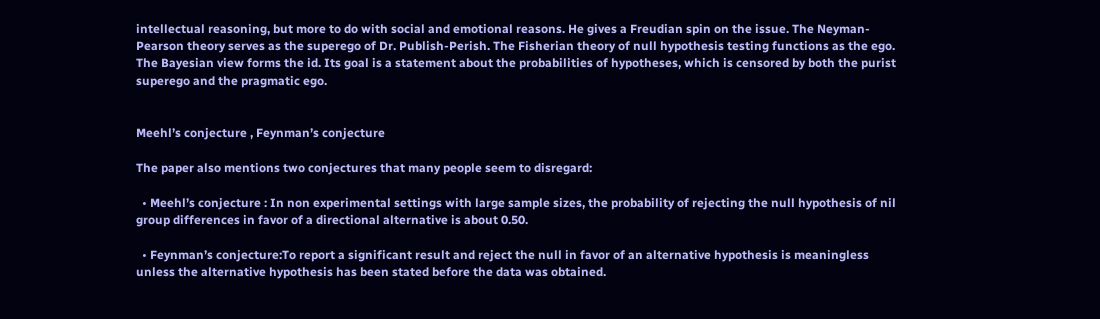intellectual reasoning, but more to do with social and emotional reasons. He gives a Freudian spin on the issue. The Neyman-Pearson theory serves as the superego of Dr. Publish-Perish. The Fisherian theory of null hypothesis testing functions as the ego. The Bayesian view forms the id. Its goal is a statement about the probabilities of hypotheses, which is censored by both the purist superego and the pragmatic ego.


Meehl’s conjecture , Feynman’s conjecture

The paper also mentions two conjectures that many people seem to disregard:

  • Meehl’s conjecture : In non experimental settings with large sample sizes, the probability of rejecting the null hypothesis of nil group differences in favor of a directional alternative is about 0.50.

  • Feynman’s conjecture:To report a significant result and reject the null in favor of an alternative hypothesis is meaningless unless the alternative hypothesis has been stated before the data was obtained.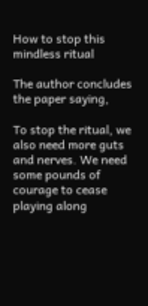How to stop this mindless ritual

The author concludes the paper saying,

To stop the ritual, we also need more guts and nerves. We need some pounds of courage to cease playing along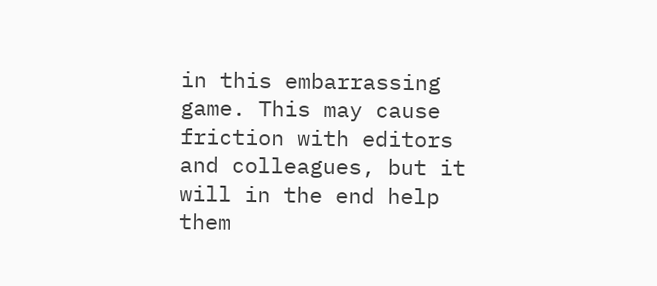in this embarrassing game. This may cause friction with editors and colleagues, but it will in the end help them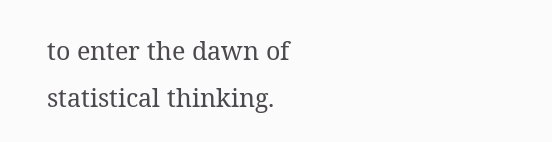to enter the dawn of statistical thinking.